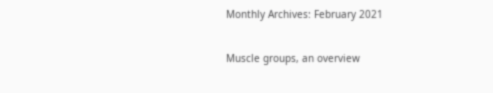Monthly Archives: February 2021

Muscle groups, an overview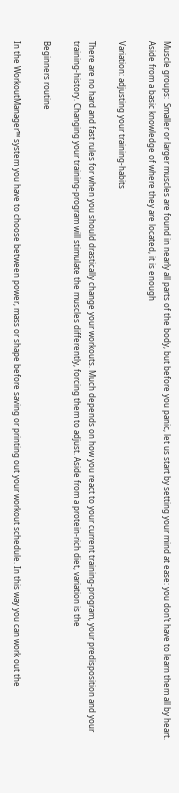Muscle groups:  Smaller or larger muscles are found in nearly all parts of the body, but before you panic, let us start by setting your mind at ease: you don’t have to learn them all by heart. Aside from a basic knowledge of where they are located, it is enough

Variation: adjusting your training-habits

There are no hard and fast rules for when you should drastically change your workouts. Much depends on how you react to your current training-program, your predisposition and your training-history. Changing your training-program will stimulate the muscles differently, forcing them to adjust. Aside from a protein-rich diet, variation is the

Beginners routine

In the WorkoutManager™ system you have to choose between power, mass or shape before saving or printing out your workout schedule. In this way you can work out the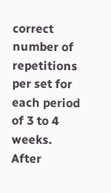correct number of repetitions per set for each period of 3 to 4 weeks. After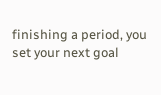finishing a period, you set your next goal